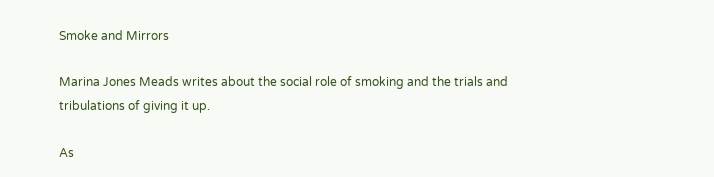Smoke and Mirrors

Marina Jones Meads writes about the social role of smoking and the trials and tribulations of giving it up.

As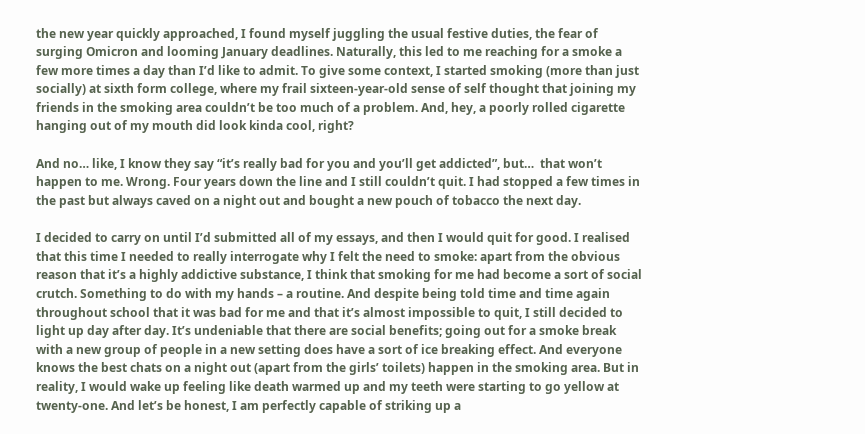the new year quickly approached, I found myself juggling the usual festive duties, the fear of surging Omicron and looming January deadlines. Naturally, this led to me reaching for a smoke a few more times a day than I’d like to admit. To give some context, I started smoking (more than just socially) at sixth form college, where my frail sixteen-year-old sense of self thought that joining my friends in the smoking area couldn’t be too much of a problem. And, hey, a poorly rolled cigarette hanging out of my mouth did look kinda cool, right?

And no… like, I know they say “it’s really bad for you and you’ll get addicted”, but…  that won’t happen to me. Wrong. Four years down the line and I still couldn’t quit. I had stopped a few times in the past but always caved on a night out and bought a new pouch of tobacco the next day.

I decided to carry on until I’d submitted all of my essays, and then I would quit for good. I realised that this time I needed to really interrogate why I felt the need to smoke: apart from the obvious reason that it’s a highly addictive substance, I think that smoking for me had become a sort of social crutch. Something to do with my hands – a routine. And despite being told time and time again throughout school that it was bad for me and that it’s almost impossible to quit, I still decided to light up day after day. It’s undeniable that there are social benefits; going out for a smoke break with a new group of people in a new setting does have a sort of ice breaking effect. And everyone knows the best chats on a night out (apart from the girls’ toilets) happen in the smoking area. But in reality, I would wake up feeling like death warmed up and my teeth were starting to go yellow at twenty-one. And let’s be honest, I am perfectly capable of striking up a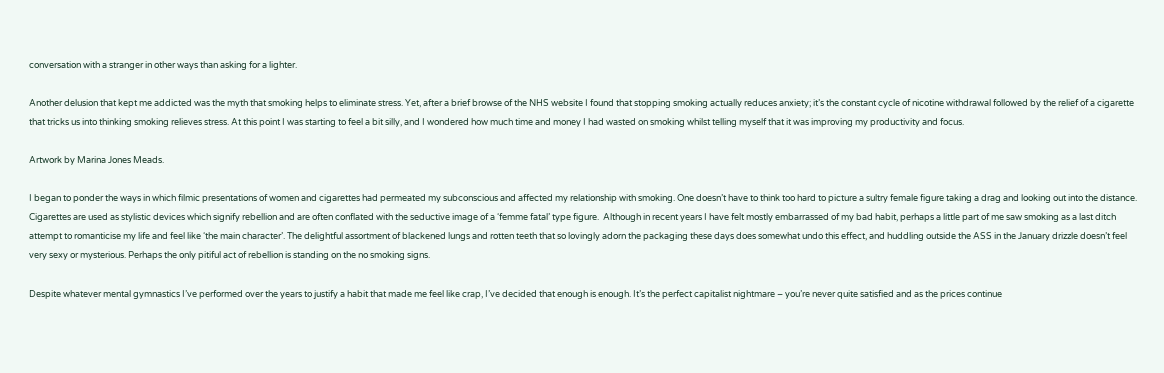conversation with a stranger in other ways than asking for a lighter.

Another delusion that kept me addicted was the myth that smoking helps to eliminate stress. Yet, after a brief browse of the NHS website I found that stopping smoking actually reduces anxiety; it’s the constant cycle of nicotine withdrawal followed by the relief of a cigarette that tricks us into thinking smoking relieves stress. At this point I was starting to feel a bit silly, and I wondered how much time and money I had wasted on smoking whilst telling myself that it was improving my productivity and focus.

Artwork by Marina Jones Meads.

I began to ponder the ways in which filmic presentations of women and cigarettes had permeated my subconscious and affected my relationship with smoking. One doesn’t have to think too hard to picture a sultry female figure taking a drag and looking out into the distance. Cigarettes are used as stylistic devices which signify rebellion and are often conflated with the seductive image of a ‘femme fatal’ type figure.  Although in recent years I have felt mostly embarrassed of my bad habit, perhaps a little part of me saw smoking as a last ditch attempt to romanticise my life and feel like ‘the main character’. The delightful assortment of blackened lungs and rotten teeth that so lovingly adorn the packaging these days does somewhat undo this effect, and huddling outside the ASS in the January drizzle doesn’t feel very sexy or mysterious. Perhaps the only pitiful act of rebellion is standing on the no smoking signs.

Despite whatever mental gymnastics I’ve performed over the years to justify a habit that made me feel like crap, I’ve decided that enough is enough. It’s the perfect capitalist nightmare – you’re never quite satisfied and as the prices continue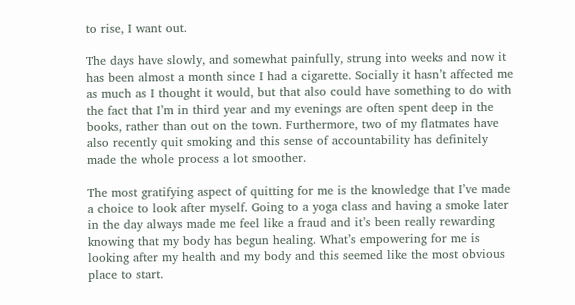to rise, I want out.

The days have slowly, and somewhat painfully, strung into weeks and now it has been almost a month since I had a cigarette. Socially it hasn’t affected me as much as I thought it would, but that also could have something to do with the fact that I’m in third year and my evenings are often spent deep in the books, rather than out on the town. Furthermore, two of my flatmates have also recently quit smoking and this sense of accountability has definitely made the whole process a lot smoother.

The most gratifying aspect of quitting for me is the knowledge that I’ve made a choice to look after myself. Going to a yoga class and having a smoke later in the day always made me feel like a fraud and it’s been really rewarding knowing that my body has begun healing. What’s empowering for me is looking after my health and my body and this seemed like the most obvious place to start.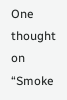One thought on “Smoke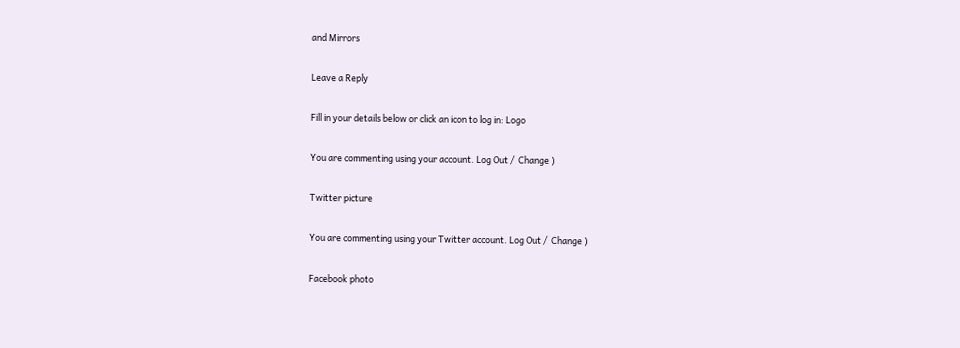and Mirrors

Leave a Reply

Fill in your details below or click an icon to log in: Logo

You are commenting using your account. Log Out /  Change )

Twitter picture

You are commenting using your Twitter account. Log Out /  Change )

Facebook photo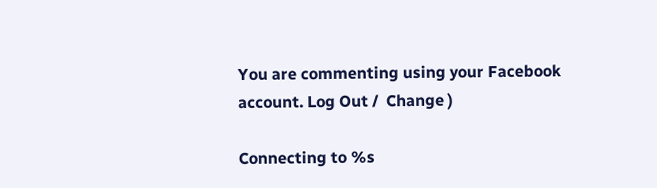You are commenting using your Facebook account. Log Out /  Change )

Connecting to %s